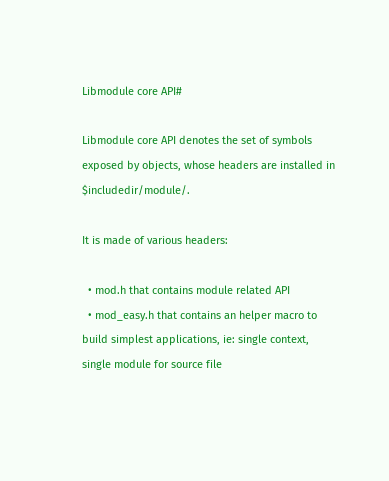Libmodule core API#

Libmodule core API denotes the set of symbols exposed by objects, whose headers are installed in $includedir/module/.

It is made of various headers:

  • mod.h that contains module related API
  • mod_easy.h that contains an helper macro to build simplest applications, ie: single context, single module for source file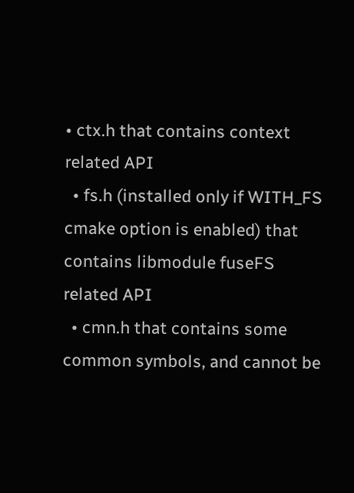• ctx.h that contains context related API
  • fs.h (installed only if WITH_FS cmake option is enabled) that contains libmodule fuseFS related API
  • cmn.h that contains some common symbols, and cannot be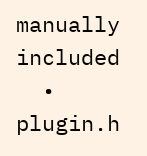manually included
  • plugin.h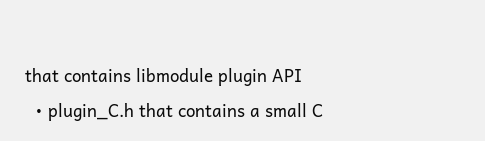that contains libmodule plugin API
  • plugin_C.h that contains a small C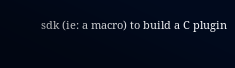sdk (ie: a macro) to build a C plugin